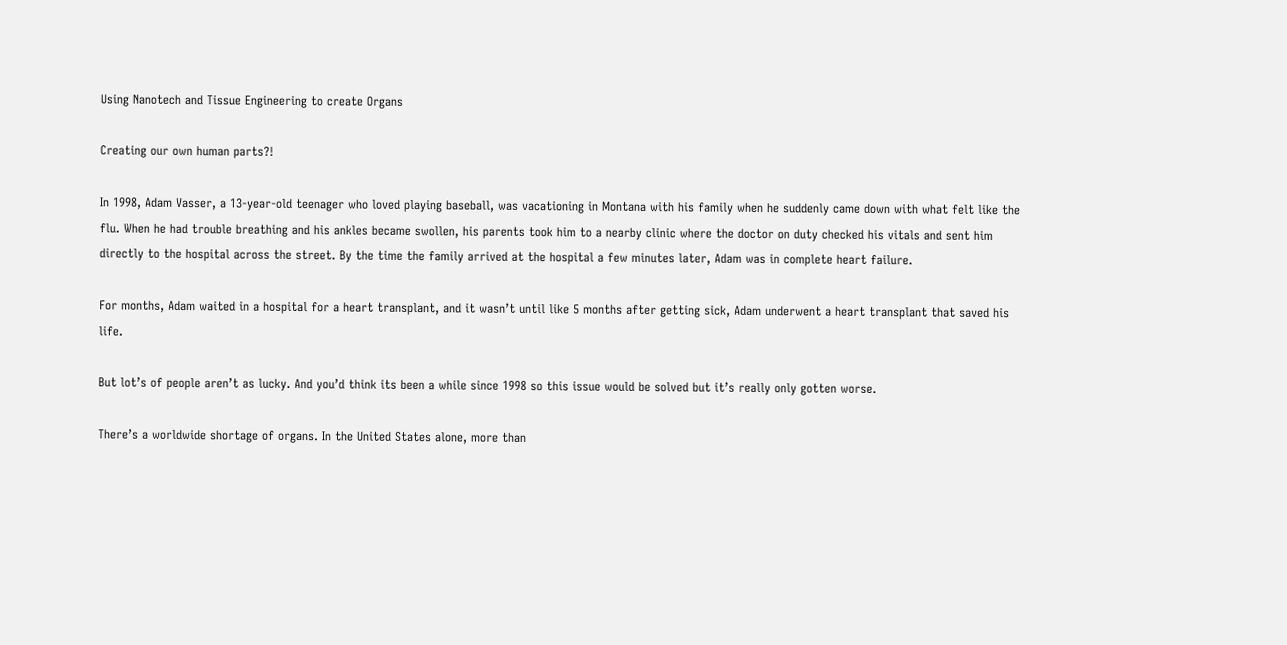Using Nanotech and Tissue Engineering to create Organs

Creating our own human parts?!

In 1998, Adam Vasser, a 13-year-old teenager who loved playing baseball, was vacationing in Montana with his family when he suddenly came down with what felt like the flu. When he had trouble breathing and his ankles became swollen, his parents took him to a nearby clinic where the doctor on duty checked his vitals and sent him directly to the hospital across the street. By the time the family arrived at the hospital a few minutes later, Adam was in complete heart failure.

For months, Adam waited in a hospital for a heart transplant, and it wasn’t until like 5 months after getting sick, Adam underwent a heart transplant that saved his life.

But lot’s of people aren’t as lucky. And you’d think its been a while since 1998 so this issue would be solved but it’s really only gotten worse.

There’s a worldwide shortage of organs. In the United States alone, more than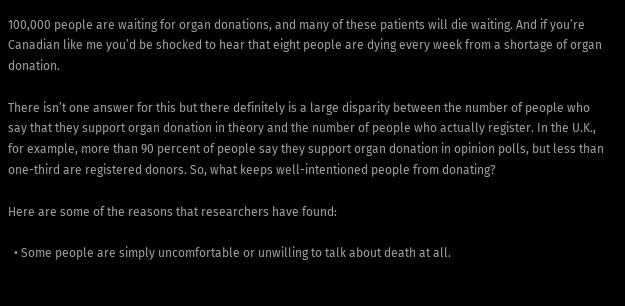100,000 people are waiting for organ donations, and many of these patients will die waiting. And if you’re Canadian like me you’d be shocked to hear that eight people are dying every week from a shortage of organ donation.

There isn’t one answer for this but there definitely is a large disparity between the number of people who say that they support organ donation in theory and the number of people who actually register. In the U.K., for example, more than 90 percent of people say they support organ donation in opinion polls, but less than one-third are registered donors. So, what keeps well-intentioned people from donating?

Here are some of the reasons that researchers have found:

  • Some people are simply uncomfortable or unwilling to talk about death at all.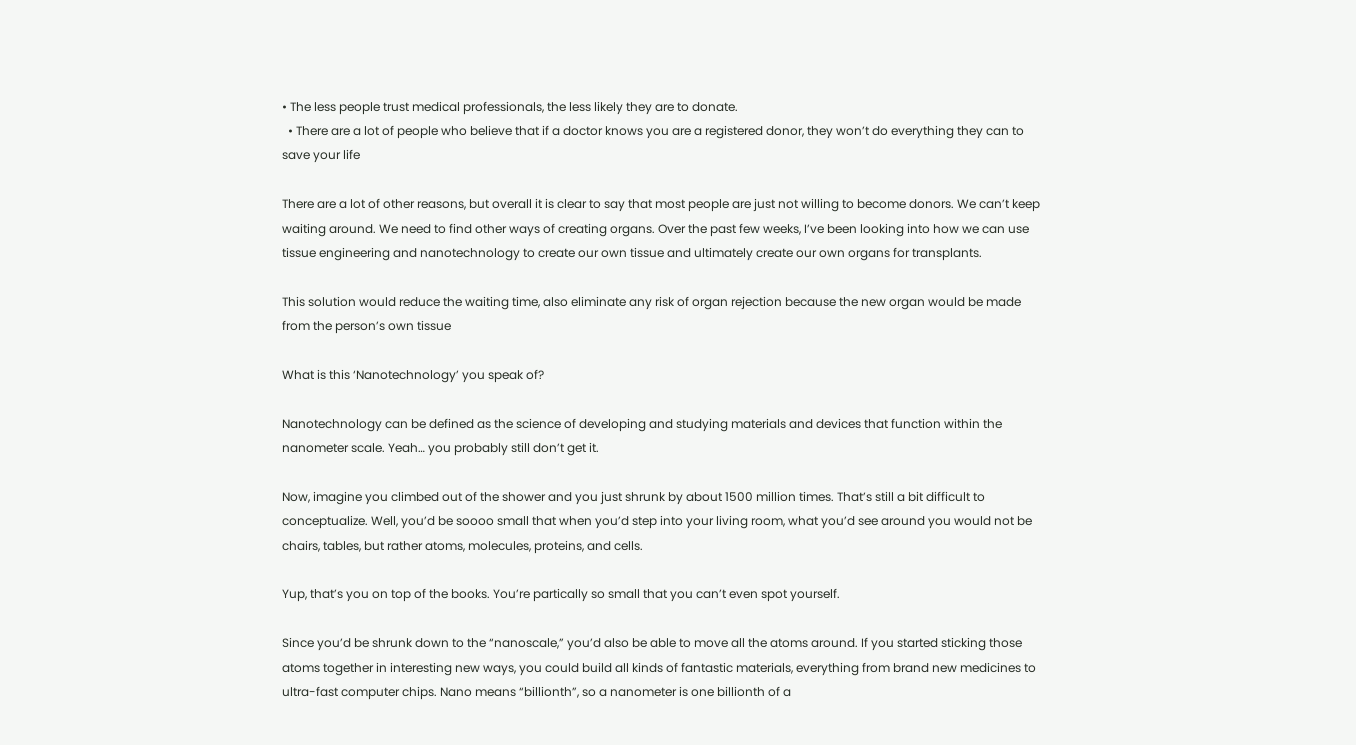• The less people trust medical professionals, the less likely they are to donate.
  • There are a lot of people who believe that if a doctor knows you are a registered donor, they won’t do everything they can to save your life

There are a lot of other reasons, but overall it is clear to say that most people are just not willing to become donors. We can’t keep waiting around. We need to find other ways of creating organs. Over the past few weeks, I’ve been looking into how we can use tissue engineering and nanotechnology to create our own tissue and ultimately create our own organs for transplants.

This solution would reduce the waiting time, also eliminate any risk of organ rejection because the new organ would be made from the person’s own tissue

What is this ‘Nanotechnology’ you speak of?

Nanotechnology can be defined as the science of developing and studying materials and devices that function within the nanometer scale. Yeah… you probably still don’t get it.

Now, imagine you climbed out of the shower and you just shrunk by about 1500 million times. That’s still a bit difficult to conceptualize. Well, you’d be soooo small that when you’d step into your living room, what you’d see around you would not be chairs, tables, but rather atoms, molecules, proteins, and cells.

Yup, that’s you on top of the books. You’re partically so small that you can’t even spot yourself.

Since you’d be shrunk down to the “nanoscale,” you’d also be able to move all the atoms around. If you started sticking those atoms together in interesting new ways, you could build all kinds of fantastic materials, everything from brand new medicines to ultra-fast computer chips. Nano means “billionth”, so a nanometer is one billionth of a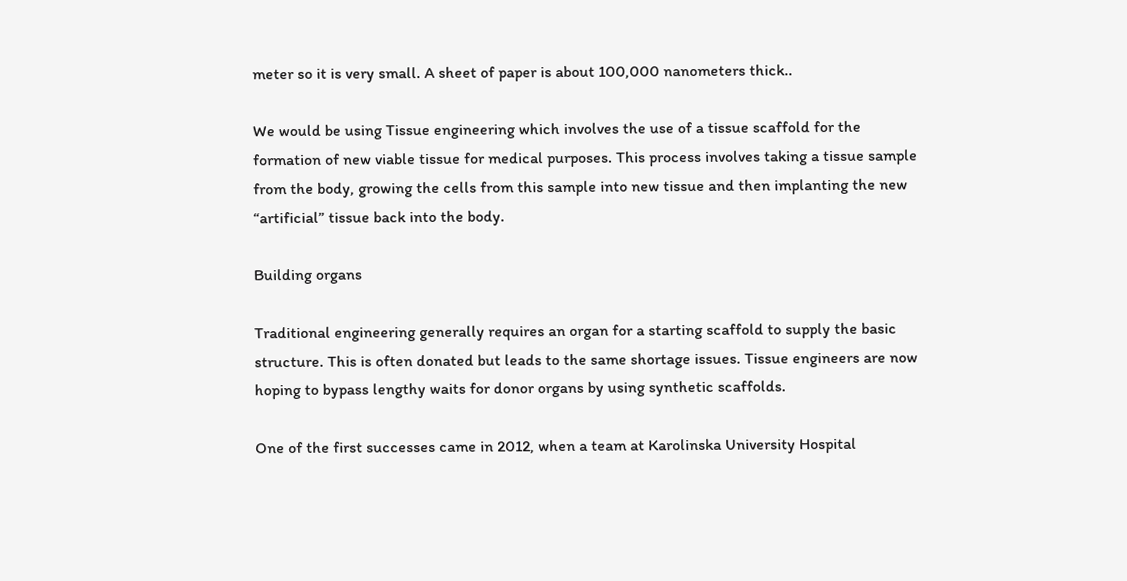meter so it is very small. A sheet of paper is about 100,000 nanometers thick..

We would be using Tissue engineering which involves the use of a tissue scaffold for the formation of new viable tissue for medical purposes. This process involves taking a tissue sample from the body, growing the cells from this sample into new tissue and then implanting the new “artificial” tissue back into the body.

Building organs

Traditional engineering generally requires an organ for a starting scaffold to supply the basic structure. This is often donated but leads to the same shortage issues. Tissue engineers are now hoping to bypass lengthy waits for donor organs by using synthetic scaffolds.

One of the first successes came in 2012, when a team at Karolinska University Hospital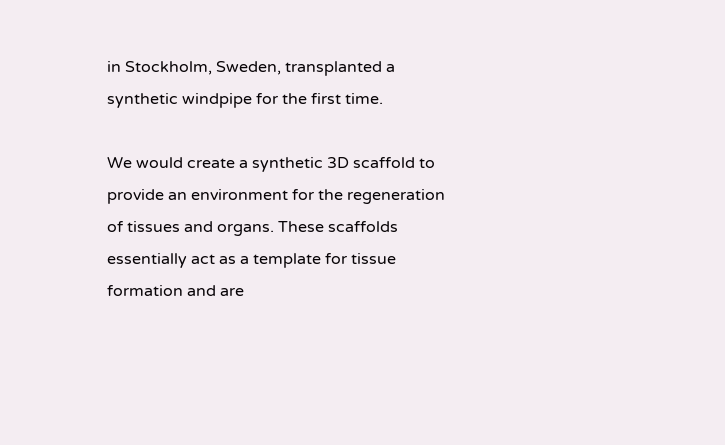in Stockholm, Sweden, transplanted a synthetic windpipe for the first time.

We would create a synthetic 3D scaffold to provide an environment for the regeneration of tissues and organs. These scaffolds essentially act as a template for tissue formation and are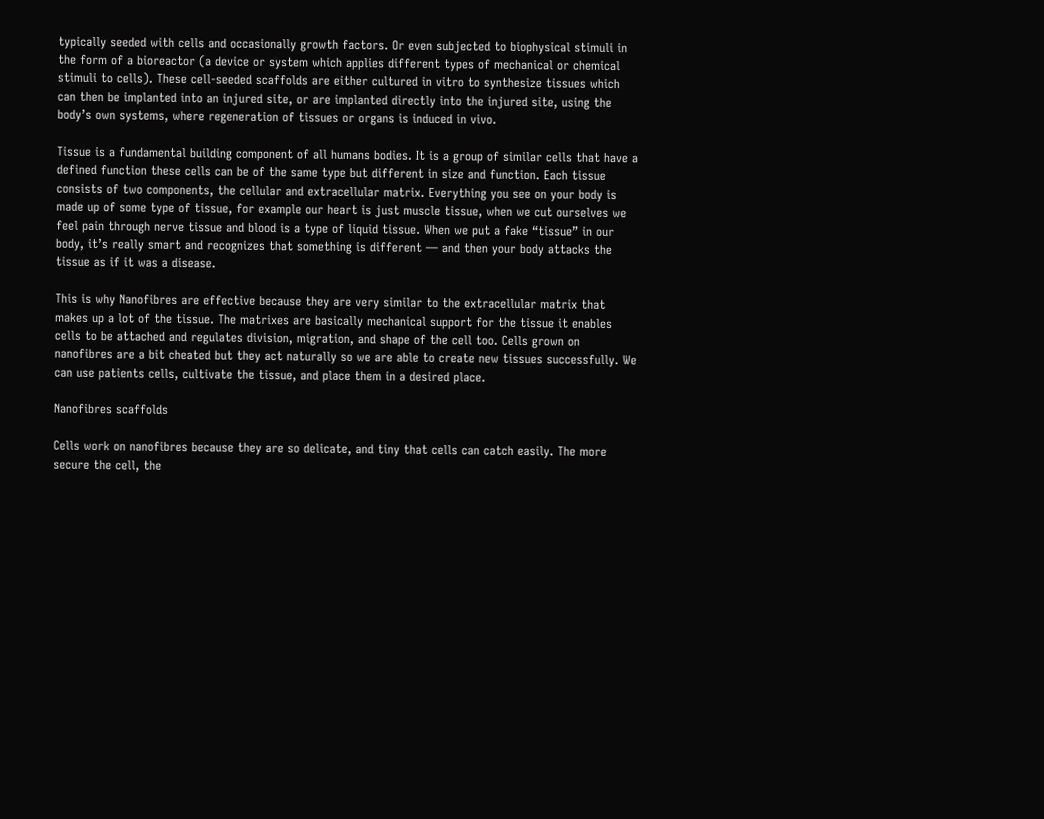typically seeded with cells and occasionally growth factors. Or even subjected to biophysical stimuli in the form of a bioreactor (a device or system which applies different types of mechanical or chemical stimuli to cells). These cell-seeded scaffolds are either cultured in vitro to synthesize tissues which can then be implanted into an injured site, or are implanted directly into the injured site, using the body’s own systems, where regeneration of tissues or organs is induced in vivo.

Tissue is a fundamental building component of all humans bodies. It is a group of similar cells that have a defined function these cells can be of the same type but different in size and function. Each tissue consists of two components, the cellular and extracellular matrix. Everything you see on your body is made up of some type of tissue, for example our heart is just muscle tissue, when we cut ourselves we feel pain through nerve tissue and blood is a type of liquid tissue. When we put a fake “tissue” in our body, it’s really smart and recognizes that something is different — and then your body attacks the tissue as if it was a disease.

This is why Nanofibres are effective because they are very similar to the extracellular matrix that makes up a lot of the tissue. The matrixes are basically mechanical support for the tissue it enables cells to be attached and regulates division, migration, and shape of the cell too. Cells grown on nanofibres are a bit cheated but they act naturally so we are able to create new tissues successfully. We can use patients cells, cultivate the tissue, and place them in a desired place.

Nanofibres scaffolds

Cells work on nanofibres because they are so delicate, and tiny that cells can catch easily. The more secure the cell, the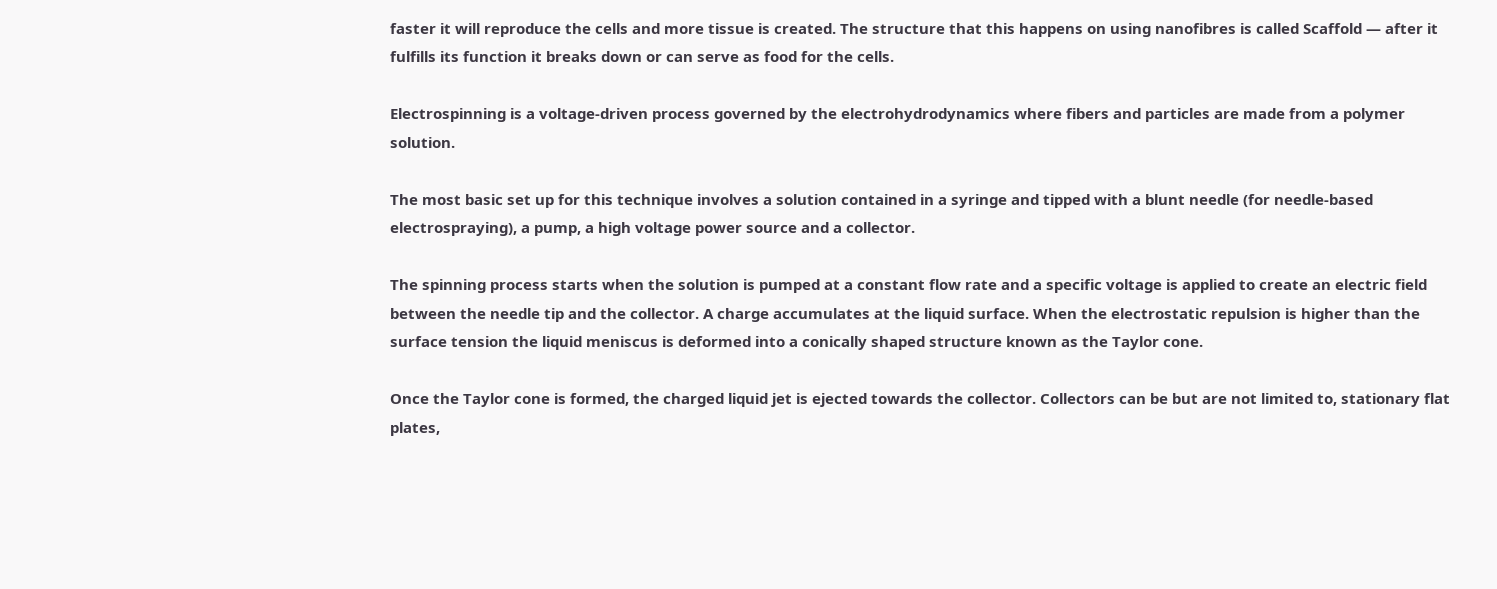faster it will reproduce the cells and more tissue is created. The structure that this happens on using nanofibres is called Scaffold — after it fulfills its function it breaks down or can serve as food for the cells.

Electrospinning is a voltage-driven process governed by the electrohydrodynamics where fibers and particles are made from a polymer solution.

The most basic set up for this technique involves a solution contained in a syringe and tipped with a blunt needle (for needle-based electrospraying), a pump, a high voltage power source and a collector.

The spinning process starts when the solution is pumped at a constant flow rate and a specific voltage is applied to create an electric field between the needle tip and the collector. A charge accumulates at the liquid surface. When the electrostatic repulsion is higher than the surface tension the liquid meniscus is deformed into a conically shaped structure known as the Taylor cone.

Once the Taylor cone is formed, the charged liquid jet is ejected towards the collector. Collectors can be but are not limited to, stationary flat plates,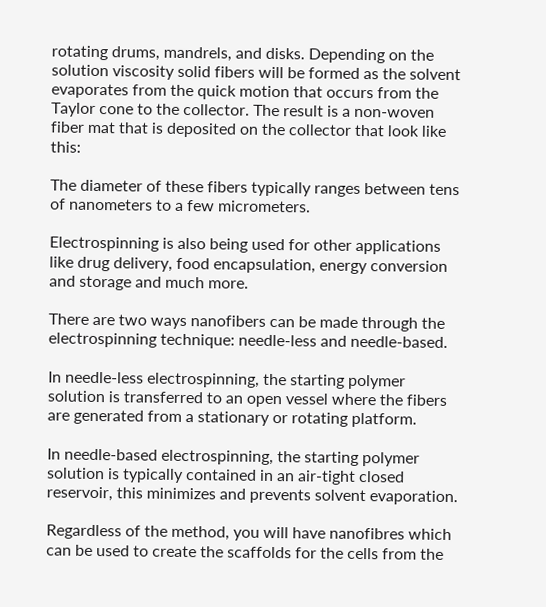rotating drums, mandrels, and disks. Depending on the solution viscosity solid fibers will be formed as the solvent evaporates from the quick motion that occurs from the Taylor cone to the collector. The result is a non-woven fiber mat that is deposited on the collector that look like this:

The diameter of these fibers typically ranges between tens of nanometers to a few micrometers.

Electrospinning is also being used for other applications like drug delivery, food encapsulation, energy conversion and storage and much more.

There are two ways nanofibers can be made through the electrospinning technique: needle-less and needle-based.

In needle-less electrospinning, the starting polymer solution is transferred to an open vessel where the fibers are generated from a stationary or rotating platform.

In needle-based electrospinning, the starting polymer solution is typically contained in an air-tight closed reservoir, this minimizes and prevents solvent evaporation.

Regardless of the method, you will have nanofibres which can be used to create the scaffolds for the cells from the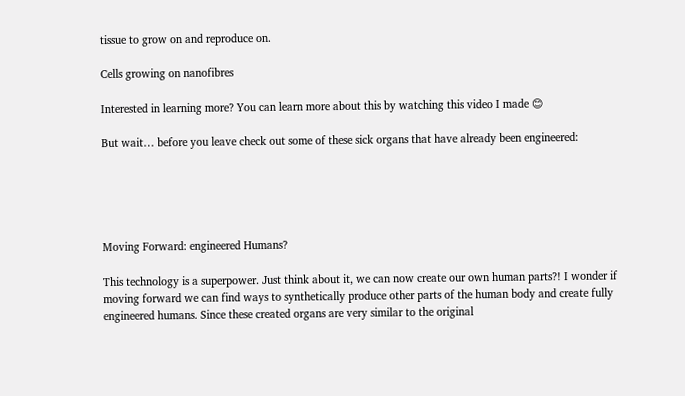tissue to grow on and reproduce on.

Cells growing on nanofibres

Interested in learning more? You can learn more about this by watching this video I made 😊

But wait… before you leave check out some of these sick organs that have already been engineered:





Moving Forward: engineered Humans?

This technology is a superpower. Just think about it, we can now create our own human parts?! I wonder if moving forward we can find ways to synthetically produce other parts of the human body and create fully engineered humans. Since these created organs are very similar to the original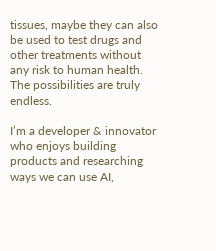tissues, maybe they can also be used to test drugs and other treatments without any risk to human health. The possibilities are truly endless.

I’m a developer & innovator who enjoys building products and researching ways we can use AI,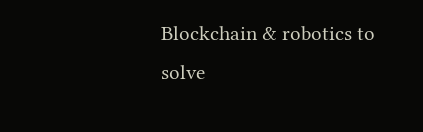Blockchain & robotics to solve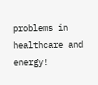problems in healthcare and energy!